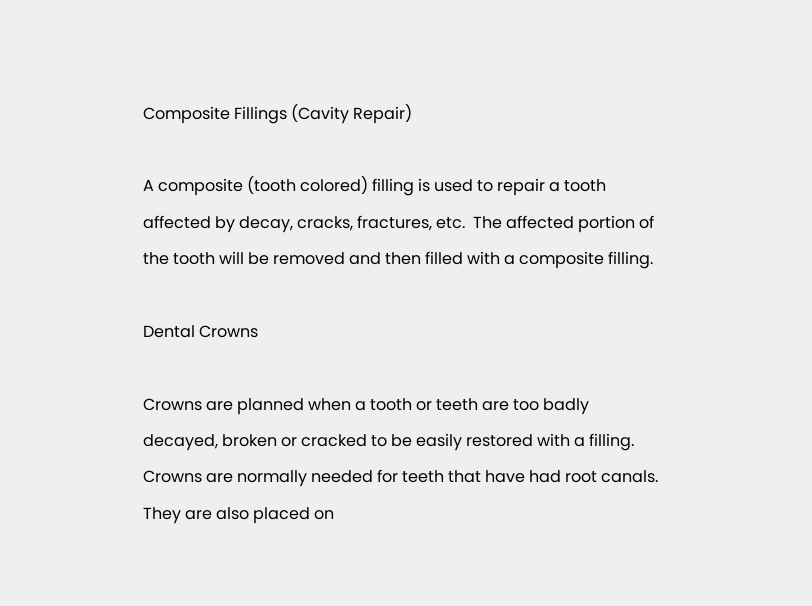Composite Fillings (Cavity Repair)

A composite (tooth colored) filling is used to repair a tooth affected by decay, cracks, fractures, etc.  The affected portion of the tooth will be removed and then filled with a composite filling.

Dental Crowns

Crowns are planned when a tooth or teeth are too badly decayed, broken or cracked to be easily restored with a filling.  Crowns are normally needed for teeth that have had root canals.  They are also placed on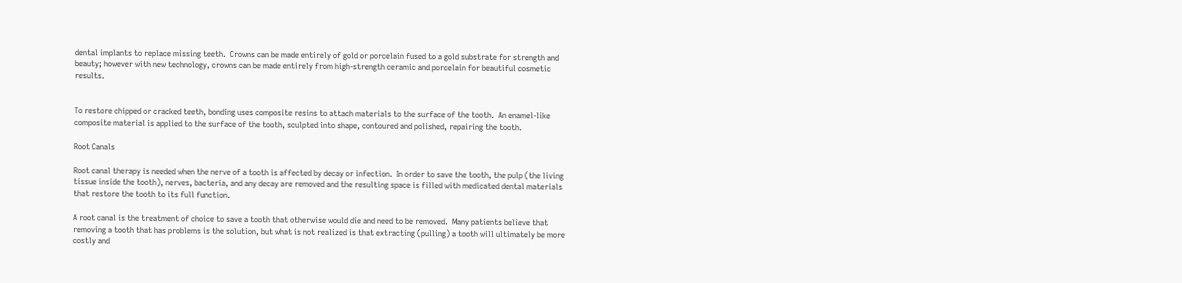dental implants to replace missing teeth.  Crowns can be made entirely of gold or porcelain fused to a gold substrate for strength and beauty; however with new technology, crowns can be made entirely from high-strength ceramic and porcelain for beautiful cosmetic results.


To restore chipped or cracked teeth, bonding uses composite resins to attach materials to the surface of the tooth.  An enamel-like composite material is applied to the surface of the tooth, sculpted into shape, contoured and polished, repairing the tooth.

Root Canals

Root canal therapy is needed when the nerve of a tooth is affected by decay or infection.  In order to save the tooth, the pulp (the living tissue inside the tooth), nerves, bacteria, and any decay are removed and the resulting space is filled with medicated dental materials that restore the tooth to its full function.

A root canal is the treatment of choice to save a tooth that otherwise would die and need to be removed.  Many patients believe that removing a tooth that has problems is the solution, but what is not realized is that extracting (pulling) a tooth will ultimately be more costly and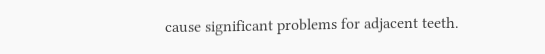cause significant problems for adjacent teeth.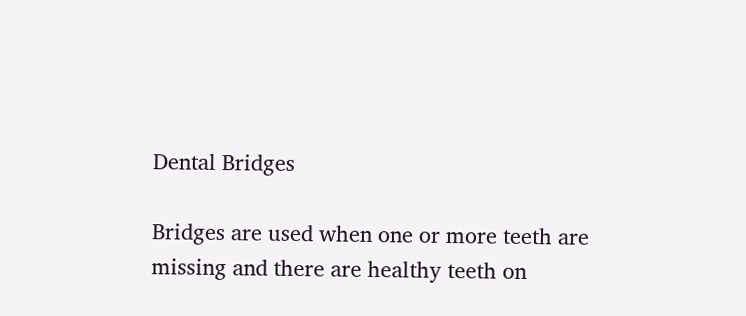Dental Bridges

Bridges are used when one or more teeth are missing and there are healthy teeth on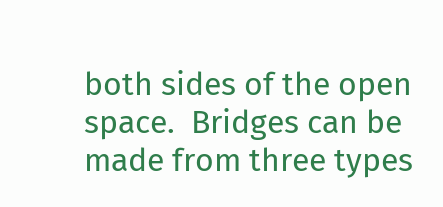both sides of the open space.  Bridges can be made from three types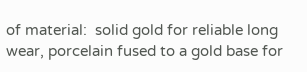of material:  solid gold for reliable long wear, porcelain fused to a gold base for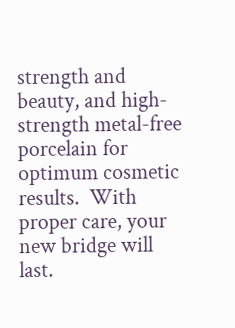strength and beauty, and high-strength metal-free porcelain for optimum cosmetic results.  With proper care, your new bridge will last.